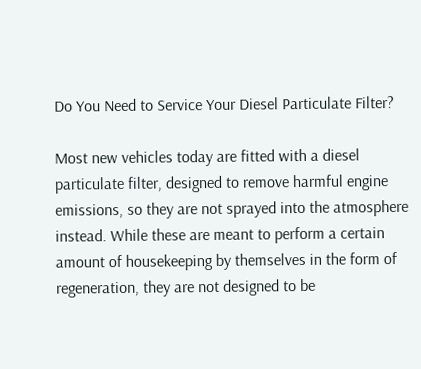Do You Need to Service Your Diesel Particulate Filter?

Most new vehicles today are fitted with a diesel particulate filter, designed to remove harmful engine emissions, so they are not sprayed into the atmosphere instead. While these are meant to perform a certain amount of housekeeping by themselves in the form of regeneration, they are not designed to be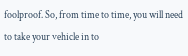foolproof. So, from time to time, you will need to take your vehicle in to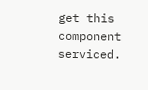get this component serviced.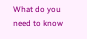What do you need to know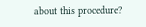about this procedure?